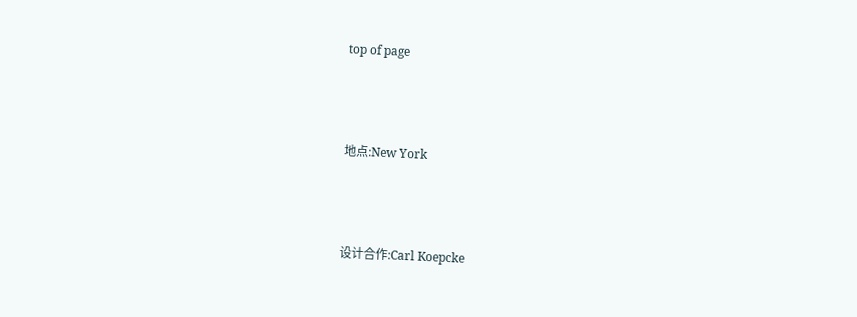top of page



地点:New York



设计合作:Carl Koepcke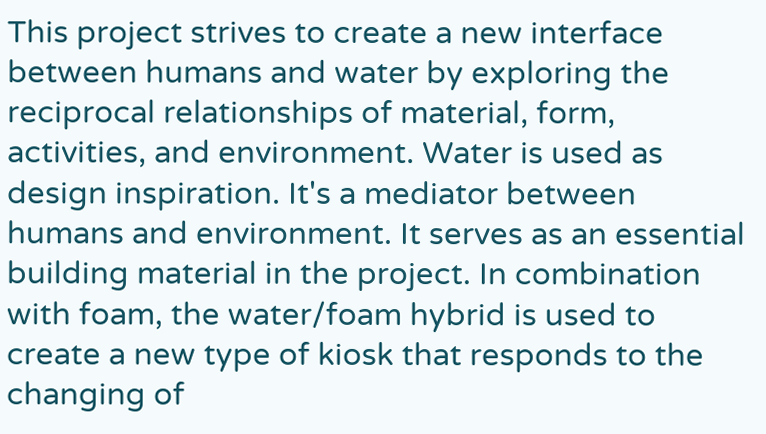This project strives to create a new interface between humans and water by exploring the reciprocal relationships of material, form, activities, and environment. Water is used as design inspiration. It's a mediator between humans and environment. It serves as an essential building material in the project. In combination with foam, the water/foam hybrid is used to create a new type of kiosk that responds to the changing of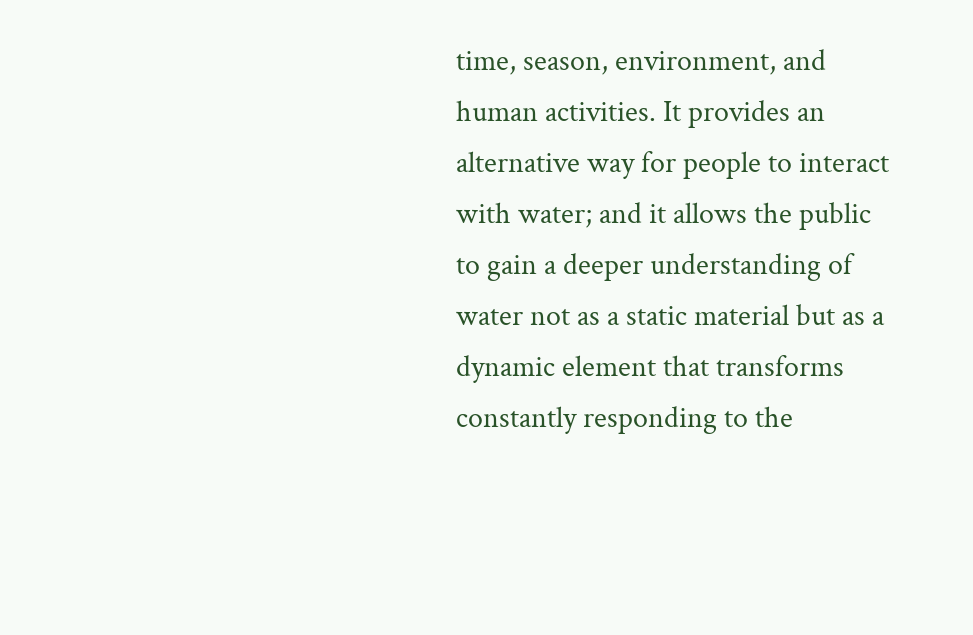time, season, environment, and human activities. It provides an alternative way for people to interact with water; and it allows the public to gain a deeper understanding of water not as a static material but as a dynamic element that transforms constantly responding to the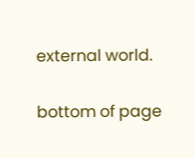external world.

bottom of page